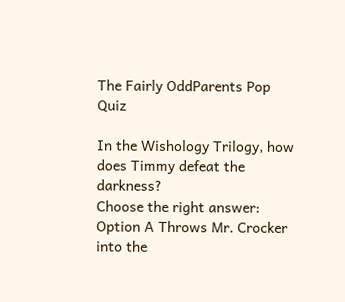The Fairly OddParents Pop Quiz

In the Wishology Trilogy, how does Timmy defeat the darkness?
Choose the right answer:
Option A Throws Mr. Crocker into the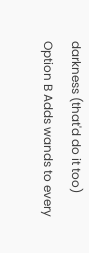darkness (that'd do it too)
Option B Adds wands to every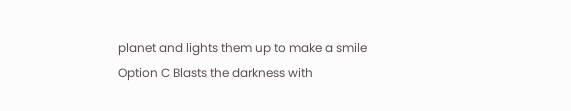planet and lights them up to make a smile
Option C Blasts the darkness with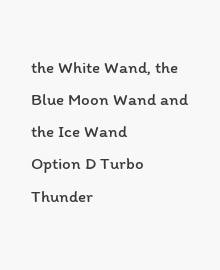the White Wand, the Blue Moon Wand and the Ice Wand
Option D Turbo Thunder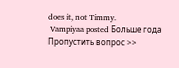does it, not Timmy.
 Vampiyaa posted Больше года
Пропустить вопрос >>